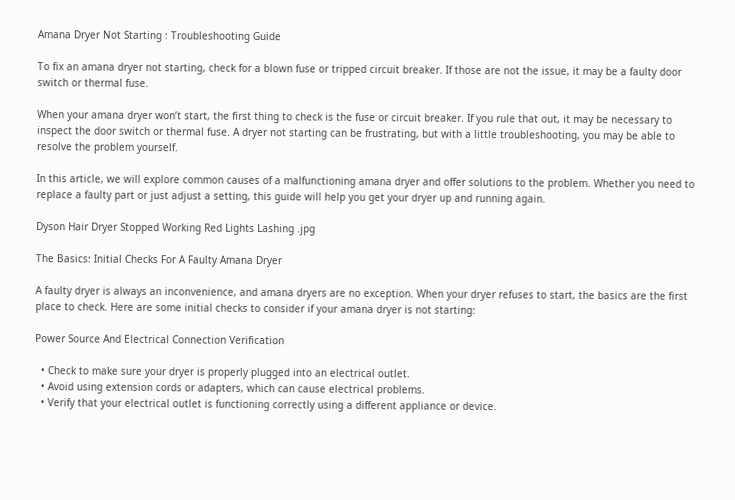Amana Dryer Not Starting : Troubleshooting Guide

To fix an amana dryer not starting, check for a blown fuse or tripped circuit breaker. If those are not the issue, it may be a faulty door switch or thermal fuse.

When your amana dryer won’t start, the first thing to check is the fuse or circuit breaker. If you rule that out, it may be necessary to inspect the door switch or thermal fuse. A dryer not starting can be frustrating, but with a little troubleshooting, you may be able to resolve the problem yourself.

In this article, we will explore common causes of a malfunctioning amana dryer and offer solutions to the problem. Whether you need to replace a faulty part or just adjust a setting, this guide will help you get your dryer up and running again.

Dyson Hair Dryer Stopped Working Red Lights Lashing .jpg

The Basics: Initial Checks For A Faulty Amana Dryer

A faulty dryer is always an inconvenience, and amana dryers are no exception. When your dryer refuses to start, the basics are the first place to check. Here are some initial checks to consider if your amana dryer is not starting:

Power Source And Electrical Connection Verification

  • Check to make sure your dryer is properly plugged into an electrical outlet.
  • Avoid using extension cords or adapters, which can cause electrical problems.
  • Verify that your electrical outlet is functioning correctly using a different appliance or device.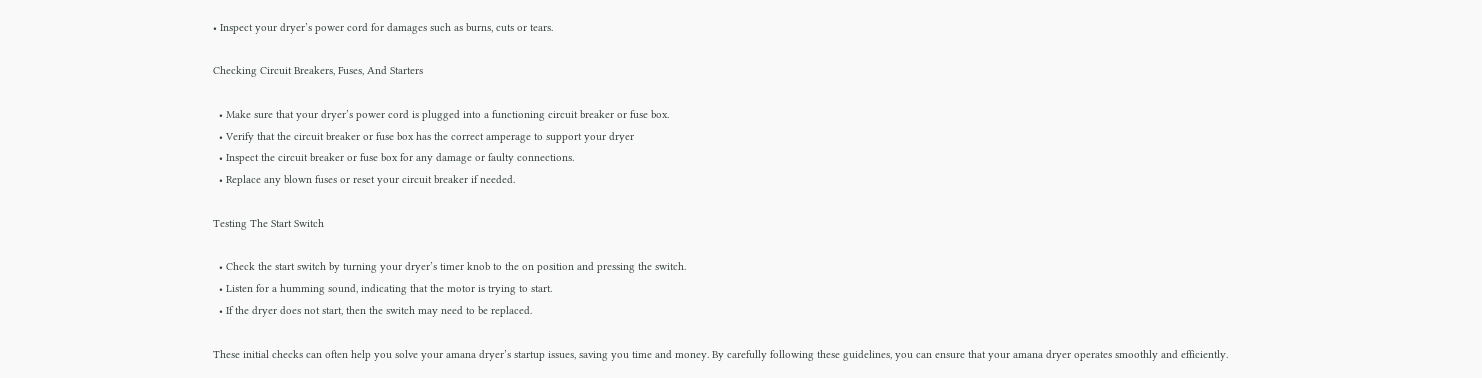• Inspect your dryer’s power cord for damages such as burns, cuts or tears.

Checking Circuit Breakers, Fuses, And Starters

  • Make sure that your dryer’s power cord is plugged into a functioning circuit breaker or fuse box.
  • Verify that the circuit breaker or fuse box has the correct amperage to support your dryer
  • Inspect the circuit breaker or fuse box for any damage or faulty connections.
  • Replace any blown fuses or reset your circuit breaker if needed.

Testing The Start Switch

  • Check the start switch by turning your dryer’s timer knob to the on position and pressing the switch.
  • Listen for a humming sound, indicating that the motor is trying to start.
  • If the dryer does not start, then the switch may need to be replaced.

These initial checks can often help you solve your amana dryer’s startup issues, saving you time and money. By carefully following these guidelines, you can ensure that your amana dryer operates smoothly and efficiently.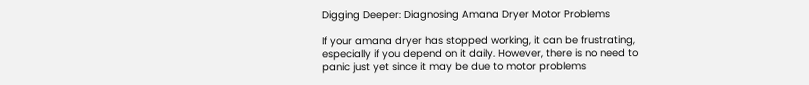Digging Deeper: Diagnosing Amana Dryer Motor Problems

If your amana dryer has stopped working, it can be frustrating, especially if you depend on it daily. However, there is no need to panic just yet since it may be due to motor problems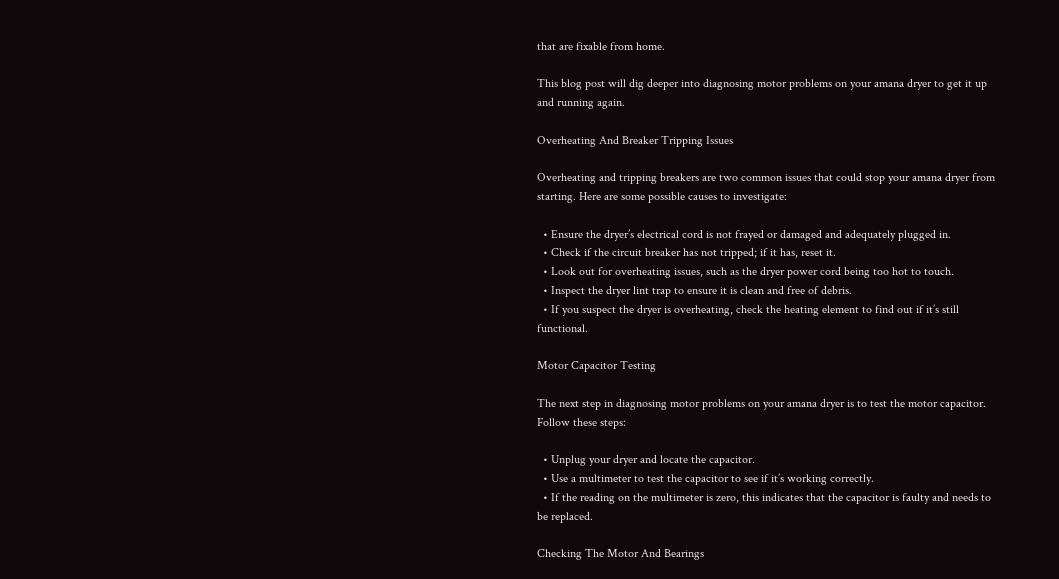that are fixable from home.

This blog post will dig deeper into diagnosing motor problems on your amana dryer to get it up and running again.

Overheating And Breaker Tripping Issues

Overheating and tripping breakers are two common issues that could stop your amana dryer from starting. Here are some possible causes to investigate:

  • Ensure the dryer’s electrical cord is not frayed or damaged and adequately plugged in.
  • Check if the circuit breaker has not tripped; if it has, reset it.
  • Look out for overheating issues, such as the dryer power cord being too hot to touch.
  • Inspect the dryer lint trap to ensure it is clean and free of debris.
  • If you suspect the dryer is overheating, check the heating element to find out if it’s still functional.

Motor Capacitor Testing

The next step in diagnosing motor problems on your amana dryer is to test the motor capacitor. Follow these steps:

  • Unplug your dryer and locate the capacitor.
  • Use a multimeter to test the capacitor to see if it’s working correctly.
  • If the reading on the multimeter is zero, this indicates that the capacitor is faulty and needs to be replaced.

Checking The Motor And Bearings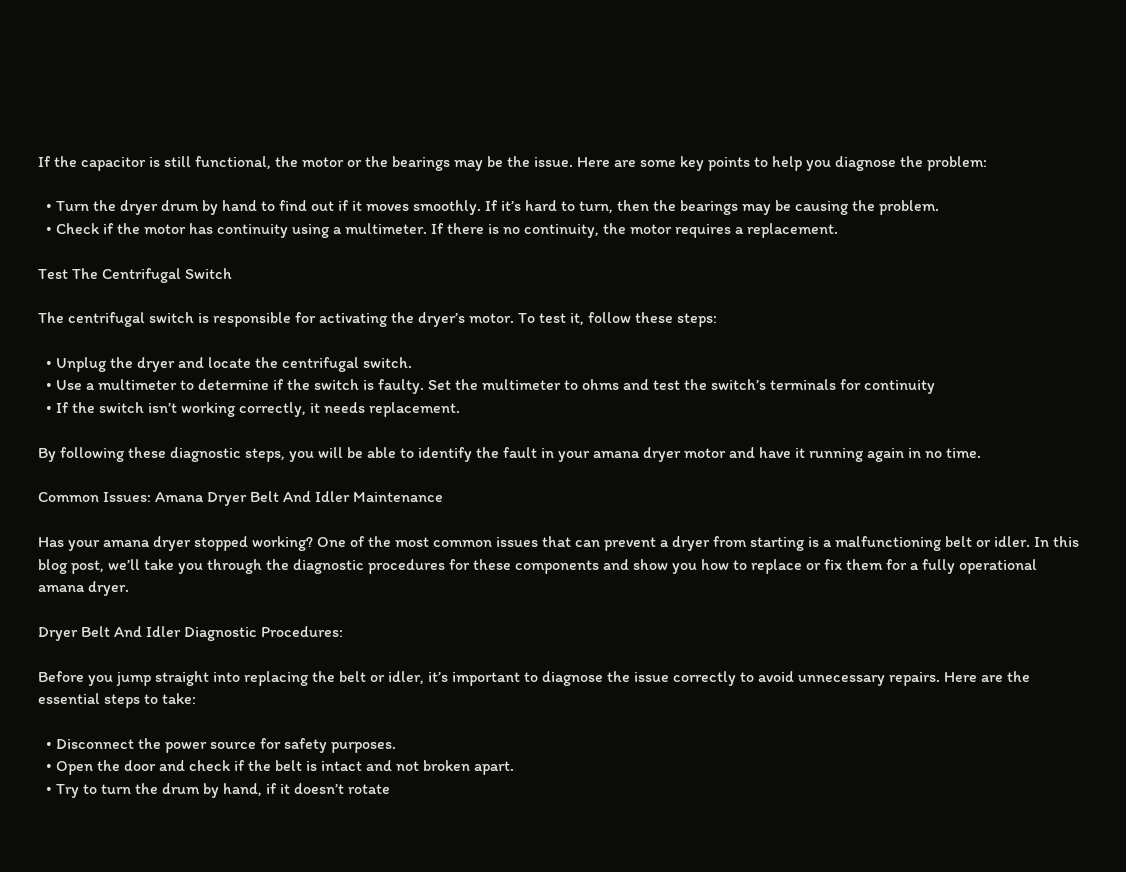If the capacitor is still functional, the motor or the bearings may be the issue. Here are some key points to help you diagnose the problem:

  • Turn the dryer drum by hand to find out if it moves smoothly. If it’s hard to turn, then the bearings may be causing the problem.
  • Check if the motor has continuity using a multimeter. If there is no continuity, the motor requires a replacement.

Test The Centrifugal Switch

The centrifugal switch is responsible for activating the dryer’s motor. To test it, follow these steps:

  • Unplug the dryer and locate the centrifugal switch.
  • Use a multimeter to determine if the switch is faulty. Set the multimeter to ohms and test the switch’s terminals for continuity
  • If the switch isn’t working correctly, it needs replacement.

By following these diagnostic steps, you will be able to identify the fault in your amana dryer motor and have it running again in no time.

Common Issues: Amana Dryer Belt And Idler Maintenance

Has your amana dryer stopped working? One of the most common issues that can prevent a dryer from starting is a malfunctioning belt or idler. In this blog post, we’ll take you through the diagnostic procedures for these components and show you how to replace or fix them for a fully operational amana dryer.

Dryer Belt And Idler Diagnostic Procedures:

Before you jump straight into replacing the belt or idler, it’s important to diagnose the issue correctly to avoid unnecessary repairs. Here are the essential steps to take:

  • Disconnect the power source for safety purposes.
  • Open the door and check if the belt is intact and not broken apart.
  • Try to turn the drum by hand, if it doesn’t rotate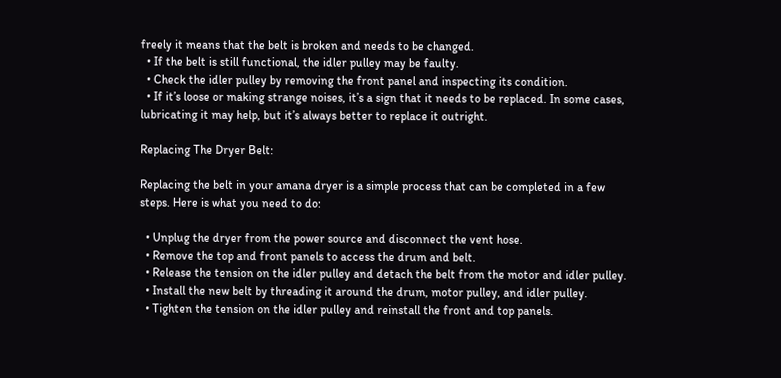freely it means that the belt is broken and needs to be changed.
  • If the belt is still functional, the idler pulley may be faulty.
  • Check the idler pulley by removing the front panel and inspecting its condition.
  • If it’s loose or making strange noises, it’s a sign that it needs to be replaced. In some cases, lubricating it may help, but it’s always better to replace it outright.

Replacing The Dryer Belt:

Replacing the belt in your amana dryer is a simple process that can be completed in a few steps. Here is what you need to do:

  • Unplug the dryer from the power source and disconnect the vent hose.
  • Remove the top and front panels to access the drum and belt.
  • Release the tension on the idler pulley and detach the belt from the motor and idler pulley.
  • Install the new belt by threading it around the drum, motor pulley, and idler pulley.
  • Tighten the tension on the idler pulley and reinstall the front and top panels.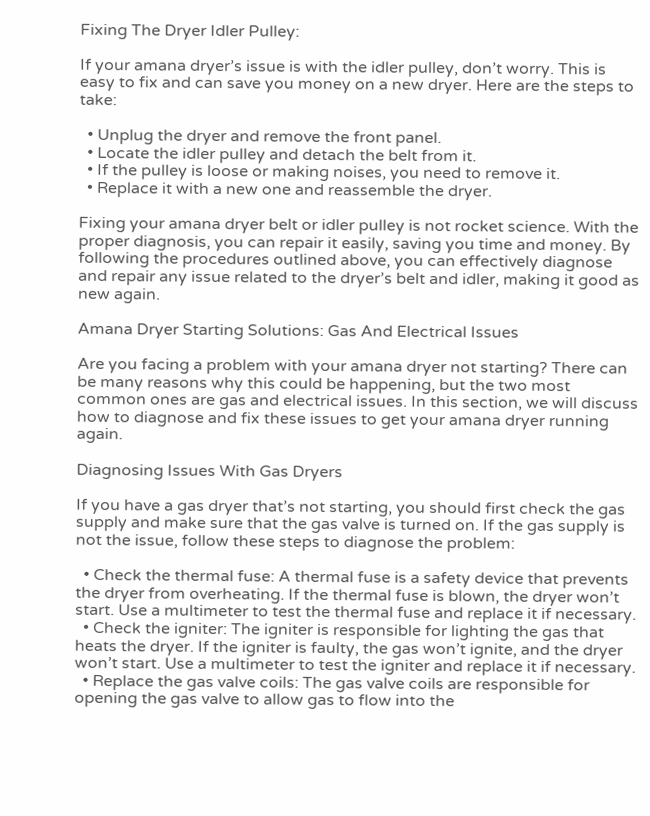Fixing The Dryer Idler Pulley:

If your amana dryer’s issue is with the idler pulley, don’t worry. This is easy to fix and can save you money on a new dryer. Here are the steps to take:

  • Unplug the dryer and remove the front panel.
  • Locate the idler pulley and detach the belt from it.
  • If the pulley is loose or making noises, you need to remove it.
  • Replace it with a new one and reassemble the dryer.

Fixing your amana dryer belt or idler pulley is not rocket science. With the proper diagnosis, you can repair it easily, saving you time and money. By following the procedures outlined above, you can effectively diagnose and repair any issue related to the dryer’s belt and idler, making it good as new again.

Amana Dryer Starting Solutions: Gas And Electrical Issues

Are you facing a problem with your amana dryer not starting? There can be many reasons why this could be happening, but the two most common ones are gas and electrical issues. In this section, we will discuss how to diagnose and fix these issues to get your amana dryer running again.

Diagnosing Issues With Gas Dryers

If you have a gas dryer that’s not starting, you should first check the gas supply and make sure that the gas valve is turned on. If the gas supply is not the issue, follow these steps to diagnose the problem:

  • Check the thermal fuse: A thermal fuse is a safety device that prevents the dryer from overheating. If the thermal fuse is blown, the dryer won’t start. Use a multimeter to test the thermal fuse and replace it if necessary.
  • Check the igniter: The igniter is responsible for lighting the gas that heats the dryer. If the igniter is faulty, the gas won’t ignite, and the dryer won’t start. Use a multimeter to test the igniter and replace it if necessary.
  • Replace the gas valve coils: The gas valve coils are responsible for opening the gas valve to allow gas to flow into the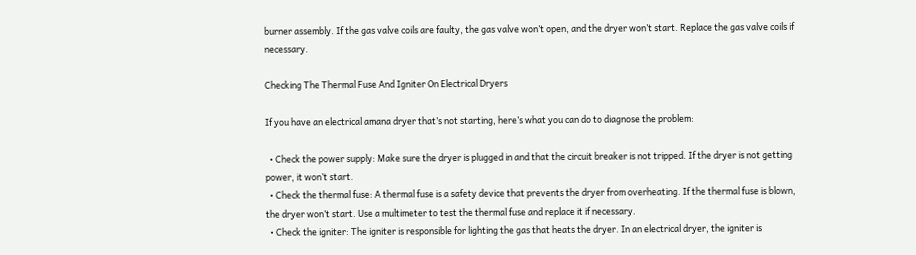burner assembly. If the gas valve coils are faulty, the gas valve won’t open, and the dryer won’t start. Replace the gas valve coils if necessary.

Checking The Thermal Fuse And Igniter On Electrical Dryers

If you have an electrical amana dryer that’s not starting, here’s what you can do to diagnose the problem:

  • Check the power supply: Make sure the dryer is plugged in and that the circuit breaker is not tripped. If the dryer is not getting power, it won’t start.
  • Check the thermal fuse: A thermal fuse is a safety device that prevents the dryer from overheating. If the thermal fuse is blown, the dryer won’t start. Use a multimeter to test the thermal fuse and replace it if necessary.
  • Check the igniter: The igniter is responsible for lighting the gas that heats the dryer. In an electrical dryer, the igniter is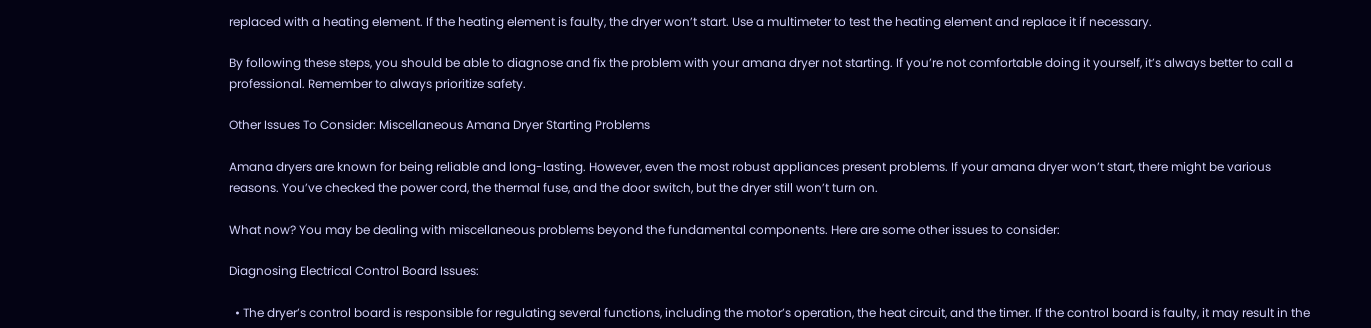replaced with a heating element. If the heating element is faulty, the dryer won’t start. Use a multimeter to test the heating element and replace it if necessary.

By following these steps, you should be able to diagnose and fix the problem with your amana dryer not starting. If you’re not comfortable doing it yourself, it’s always better to call a professional. Remember to always prioritize safety.

Other Issues To Consider: Miscellaneous Amana Dryer Starting Problems

Amana dryers are known for being reliable and long-lasting. However, even the most robust appliances present problems. If your amana dryer won’t start, there might be various reasons. You’ve checked the power cord, the thermal fuse, and the door switch, but the dryer still won’t turn on.

What now? You may be dealing with miscellaneous problems beyond the fundamental components. Here are some other issues to consider:

Diagnosing Electrical Control Board Issues:

  • The dryer’s control board is responsible for regulating several functions, including the motor’s operation, the heat circuit, and the timer. If the control board is faulty, it may result in the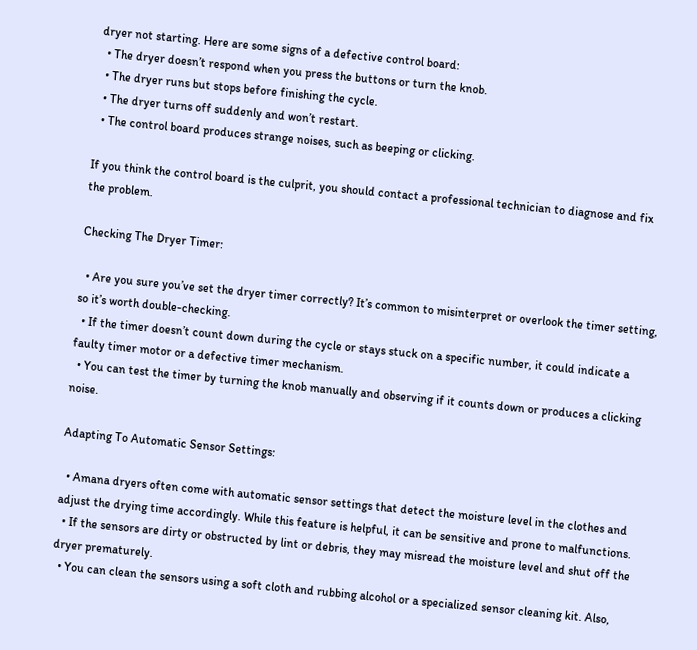dryer not starting. Here are some signs of a defective control board:
  • The dryer doesn’t respond when you press the buttons or turn the knob.
  • The dryer runs but stops before finishing the cycle.
  • The dryer turns off suddenly and won’t restart.
  • The control board produces strange noises, such as beeping or clicking.

If you think the control board is the culprit, you should contact a professional technician to diagnose and fix the problem.

Checking The Dryer Timer:

  • Are you sure you’ve set the dryer timer correctly? It’s common to misinterpret or overlook the timer setting, so it’s worth double-checking.
  • If the timer doesn’t count down during the cycle or stays stuck on a specific number, it could indicate a faulty timer motor or a defective timer mechanism.
  • You can test the timer by turning the knob manually and observing if it counts down or produces a clicking noise.

Adapting To Automatic Sensor Settings:

  • Amana dryers often come with automatic sensor settings that detect the moisture level in the clothes and adjust the drying time accordingly. While this feature is helpful, it can be sensitive and prone to malfunctions.
  • If the sensors are dirty or obstructed by lint or debris, they may misread the moisture level and shut off the dryer prematurely.
  • You can clean the sensors using a soft cloth and rubbing alcohol or a specialized sensor cleaning kit. Also,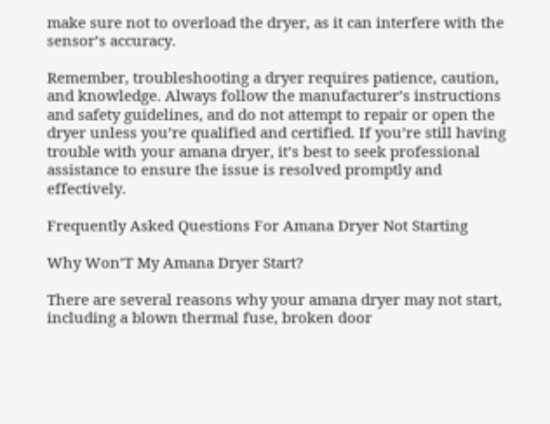make sure not to overload the dryer, as it can interfere with the sensor’s accuracy.

Remember, troubleshooting a dryer requires patience, caution, and knowledge. Always follow the manufacturer’s instructions and safety guidelines, and do not attempt to repair or open the dryer unless you’re qualified and certified. If you’re still having trouble with your amana dryer, it’s best to seek professional assistance to ensure the issue is resolved promptly and effectively.

Frequently Asked Questions For Amana Dryer Not Starting

Why Won’T My Amana Dryer Start?

There are several reasons why your amana dryer may not start, including a blown thermal fuse, broken door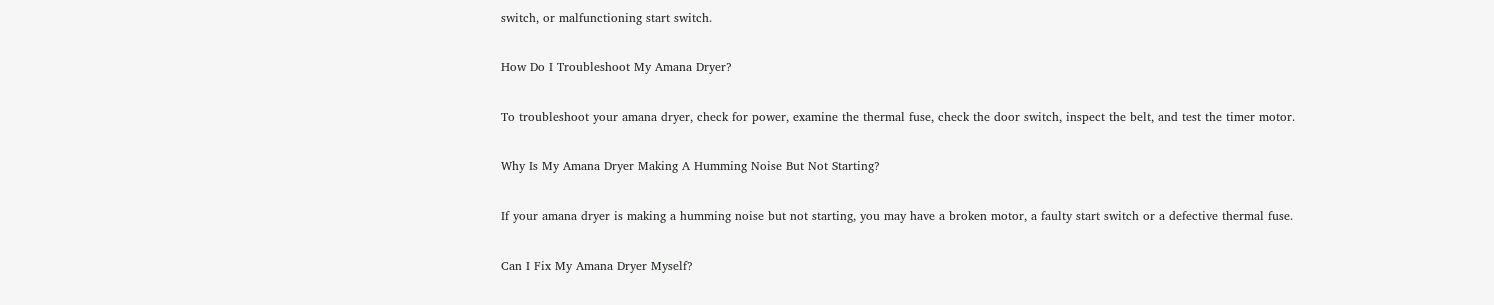switch, or malfunctioning start switch.

How Do I Troubleshoot My Amana Dryer?

To troubleshoot your amana dryer, check for power, examine the thermal fuse, check the door switch, inspect the belt, and test the timer motor.

Why Is My Amana Dryer Making A Humming Noise But Not Starting?

If your amana dryer is making a humming noise but not starting, you may have a broken motor, a faulty start switch or a defective thermal fuse.

Can I Fix My Amana Dryer Myself?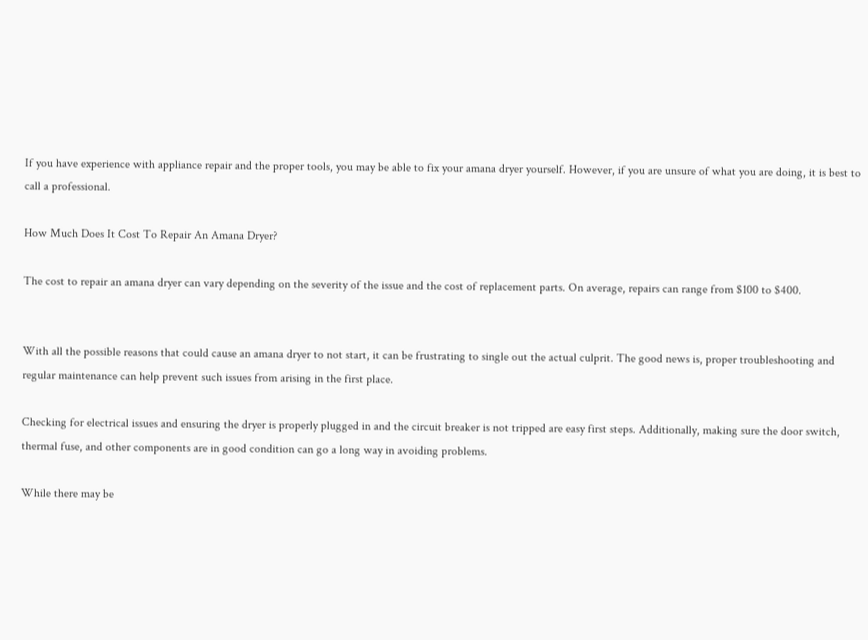If you have experience with appliance repair and the proper tools, you may be able to fix your amana dryer yourself. However, if you are unsure of what you are doing, it is best to call a professional.

How Much Does It Cost To Repair An Amana Dryer?

The cost to repair an amana dryer can vary depending on the severity of the issue and the cost of replacement parts. On average, repairs can range from $100 to $400.


With all the possible reasons that could cause an amana dryer to not start, it can be frustrating to single out the actual culprit. The good news is, proper troubleshooting and regular maintenance can help prevent such issues from arising in the first place.

Checking for electrical issues and ensuring the dryer is properly plugged in and the circuit breaker is not tripped are easy first steps. Additionally, making sure the door switch, thermal fuse, and other components are in good condition can go a long way in avoiding problems.

While there may be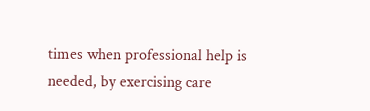times when professional help is needed, by exercising care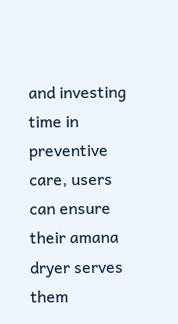and investing time in preventive care, users can ensure their amana dryer serves them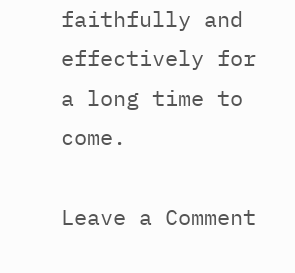faithfully and effectively for a long time to come.

Leave a Comment